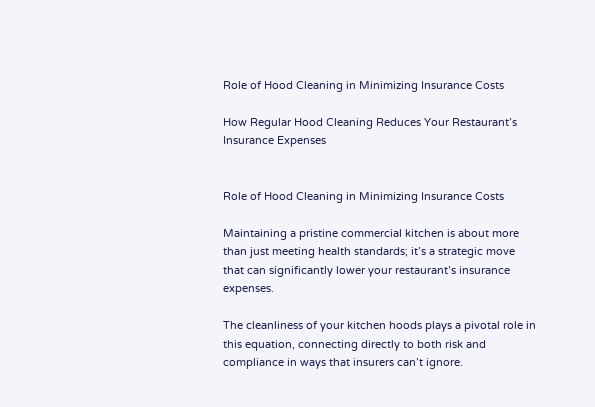Role of Hood Cleaning in Minimizing Insurance Costs

How Regular Hood Cleaning Reduces Your Restaurant’s Insurance Expenses


Role of Hood Cleaning in Minimizing Insurance Costs

Maintaining a pristine commercial kitchen is about more than just meeting health standards; it’s a strategic move that can significantly lower your restaurant’s insurance expenses.

The cleanliness of your kitchen hoods plays a pivotal role in this equation, connecting directly to both risk and compliance in ways that insurers can’t ignore.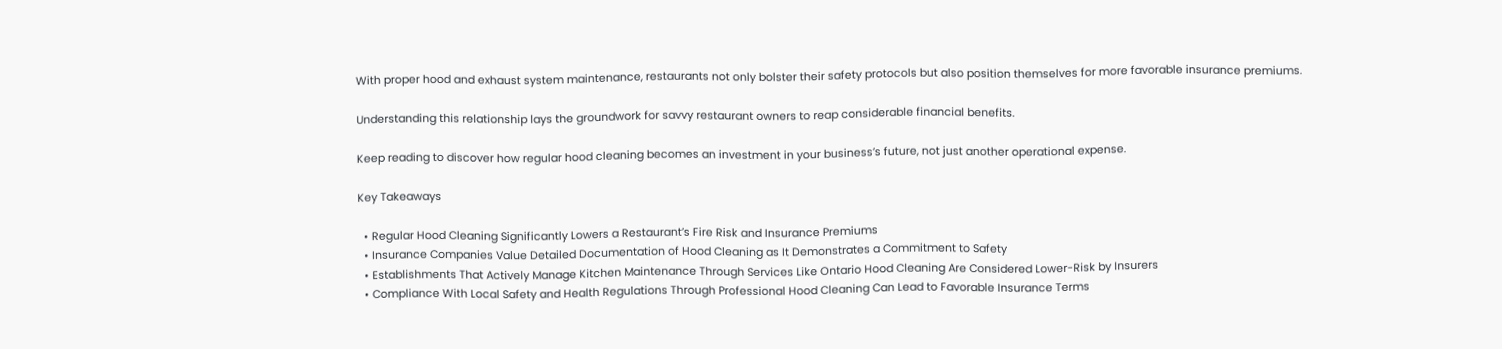With proper hood and exhaust system maintenance, restaurants not only bolster their safety protocols but also position themselves for more favorable insurance premiums.

Understanding this relationship lays the groundwork for savvy restaurant owners to reap considerable financial benefits.

Keep reading to discover how regular hood cleaning becomes an investment in your business’s future, not just another operational expense.

Key Takeaways

  • Regular Hood Cleaning Significantly Lowers a Restaurant’s Fire Risk and Insurance Premiums
  • Insurance Companies Value Detailed Documentation of Hood Cleaning as It Demonstrates a Commitment to Safety
  • Establishments That Actively Manage Kitchen Maintenance Through Services Like Ontario Hood Cleaning Are Considered Lower-Risk by Insurers
  • Compliance With Local Safety and Health Regulations Through Professional Hood Cleaning Can Lead to Favorable Insurance Terms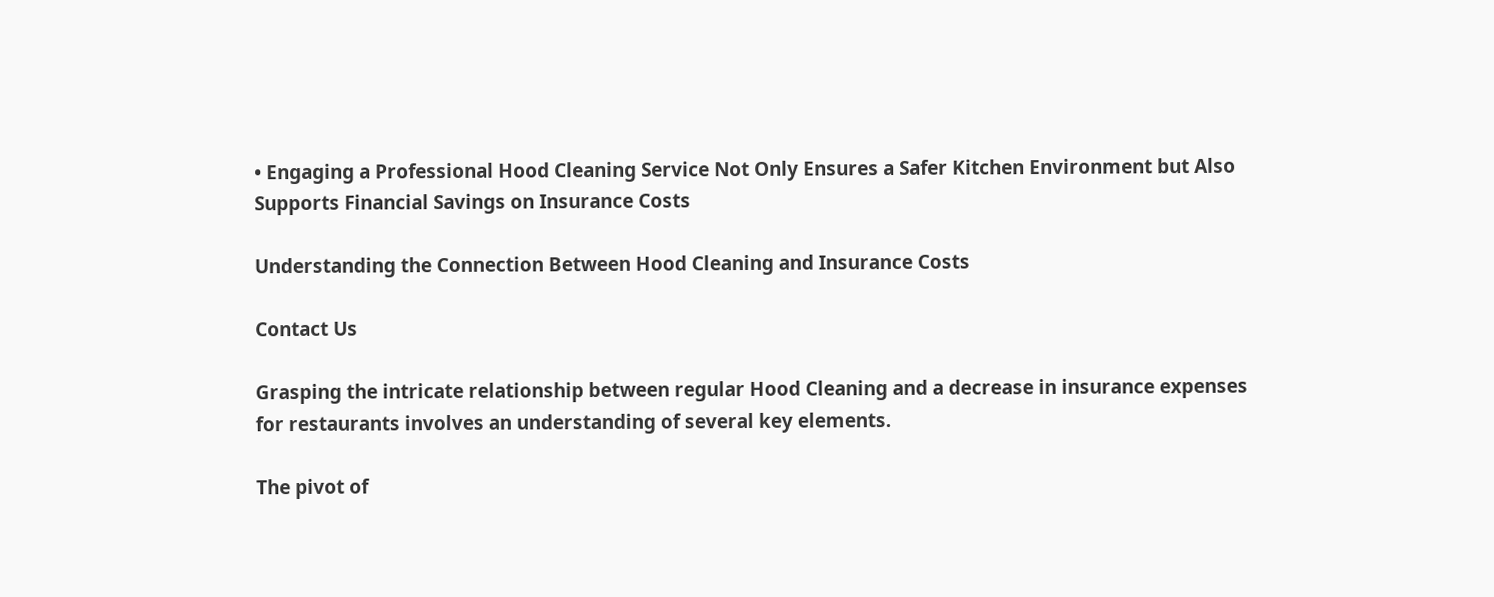• Engaging a Professional Hood Cleaning Service Not Only Ensures a Safer Kitchen Environment but Also Supports Financial Savings on Insurance Costs

Understanding the Connection Between Hood Cleaning and Insurance Costs

Contact Us

Grasping the intricate relationship between regular Hood Cleaning and a decrease in insurance expenses for restaurants involves an understanding of several key elements.

The pivot of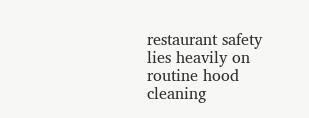restaurant safety lies heavily on routine hood cleaning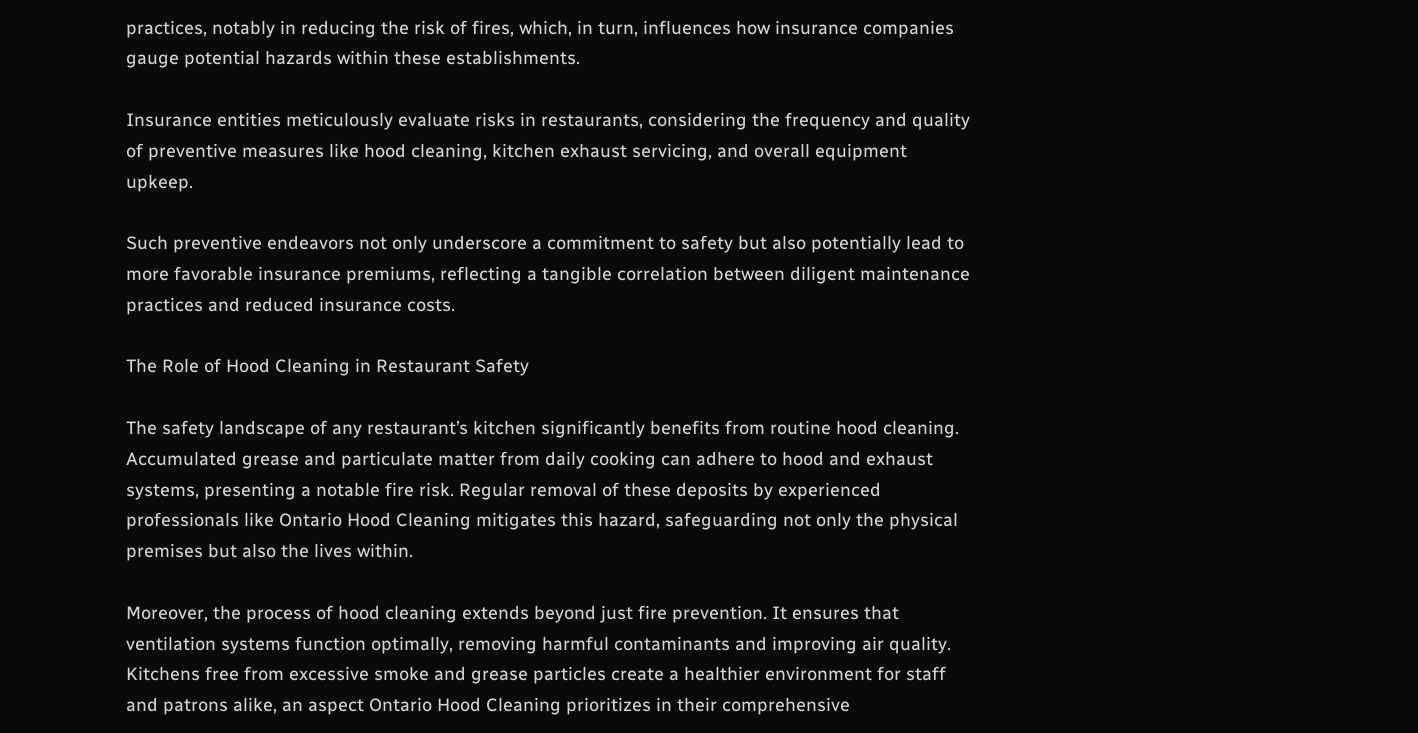practices, notably in reducing the risk of fires, which, in turn, influences how insurance companies gauge potential hazards within these establishments.

Insurance entities meticulously evaluate risks in restaurants, considering the frequency and quality of preventive measures like hood cleaning, kitchen exhaust servicing, and overall equipment upkeep.

Such preventive endeavors not only underscore a commitment to safety but also potentially lead to more favorable insurance premiums, reflecting a tangible correlation between diligent maintenance practices and reduced insurance costs.

The Role of Hood Cleaning in Restaurant Safety

The safety landscape of any restaurant’s kitchen significantly benefits from routine hood cleaning. Accumulated grease and particulate matter from daily cooking can adhere to hood and exhaust systems, presenting a notable fire risk. Regular removal of these deposits by experienced professionals like Ontario Hood Cleaning mitigates this hazard, safeguarding not only the physical premises but also the lives within.

Moreover, the process of hood cleaning extends beyond just fire prevention. It ensures that ventilation systems function optimally, removing harmful contaminants and improving air quality. Kitchens free from excessive smoke and grease particles create a healthier environment for staff and patrons alike, an aspect Ontario Hood Cleaning prioritizes in their comprehensive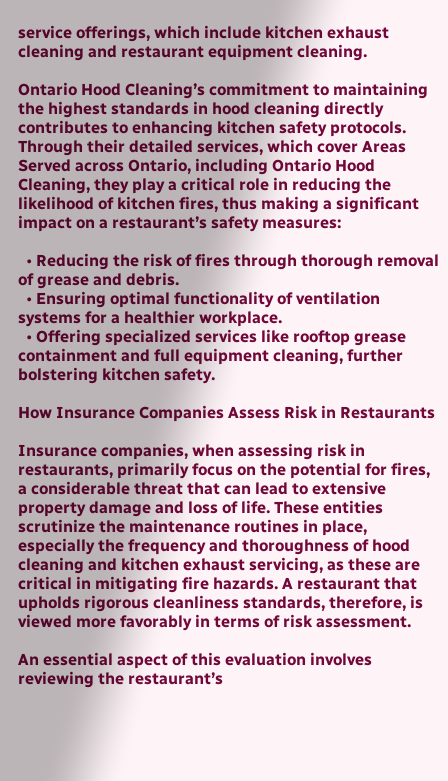service offerings, which include kitchen exhaust cleaning and restaurant equipment cleaning.

Ontario Hood Cleaning’s commitment to maintaining the highest standards in hood cleaning directly contributes to enhancing kitchen safety protocols. Through their detailed services, which cover Areas Served across Ontario, including Ontario Hood Cleaning, they play a critical role in reducing the likelihood of kitchen fires, thus making a significant impact on a restaurant’s safety measures:

  • Reducing the risk of fires through thorough removal of grease and debris.
  • Ensuring optimal functionality of ventilation systems for a healthier workplace.
  • Offering specialized services like rooftop grease containment and full equipment cleaning, further bolstering kitchen safety.

How Insurance Companies Assess Risk in Restaurants

Insurance companies, when assessing risk in restaurants, primarily focus on the potential for fires, a considerable threat that can lead to extensive property damage and loss of life. These entities scrutinize the maintenance routines in place, especially the frequency and thoroughness of hood cleaning and kitchen exhaust servicing, as these are critical in mitigating fire hazards. A restaurant that upholds rigorous cleanliness standards, therefore, is viewed more favorably in terms of risk assessment.

An essential aspect of this evaluation involves reviewing the restaurant’s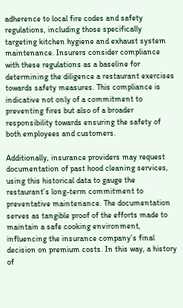adherence to local fire codes and safety regulations, including those specifically targeting kitchen hygiene and exhaust system maintenance. Insurers consider compliance with these regulations as a baseline for determining the diligence a restaurant exercises towards safety measures. This compliance is indicative not only of a commitment to preventing fires but also of a broader responsibility towards ensuring the safety of both employees and customers.

Additionally, insurance providers may request documentation of past hood cleaning services, using this historical data to gauge the restaurant’s long-term commitment to preventative maintenance. The documentation serves as tangible proof of the efforts made to maintain a safe cooking environment, influencing the insurance company’s final decision on premium costs. In this way, a history of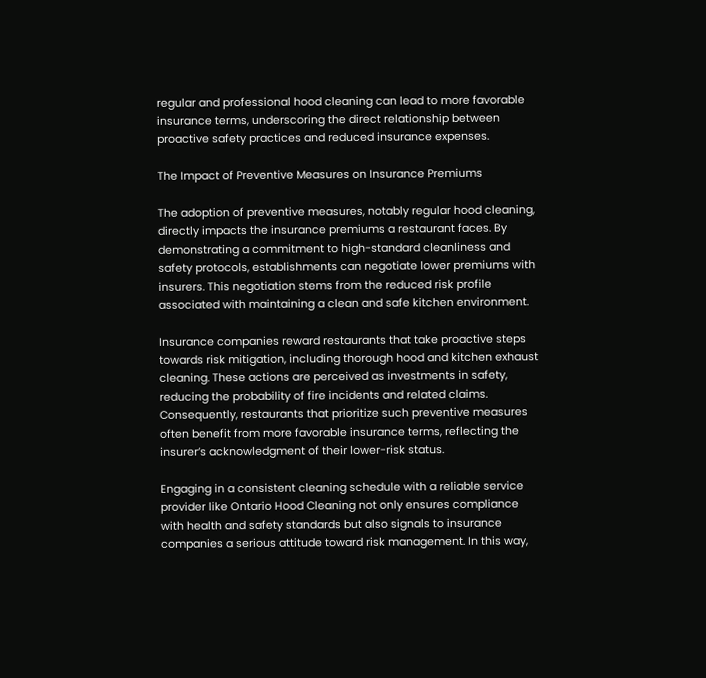regular and professional hood cleaning can lead to more favorable insurance terms, underscoring the direct relationship between proactive safety practices and reduced insurance expenses.

The Impact of Preventive Measures on Insurance Premiums

The adoption of preventive measures, notably regular hood cleaning, directly impacts the insurance premiums a restaurant faces. By demonstrating a commitment to high-standard cleanliness and safety protocols, establishments can negotiate lower premiums with insurers. This negotiation stems from the reduced risk profile associated with maintaining a clean and safe kitchen environment.

Insurance companies reward restaurants that take proactive steps towards risk mitigation, including thorough hood and kitchen exhaust cleaning. These actions are perceived as investments in safety, reducing the probability of fire incidents and related claims. Consequently, restaurants that prioritize such preventive measures often benefit from more favorable insurance terms, reflecting the insurer’s acknowledgment of their lower-risk status.

Engaging in a consistent cleaning schedule with a reliable service provider like Ontario Hood Cleaning not only ensures compliance with health and safety standards but also signals to insurance companies a serious attitude toward risk management. In this way,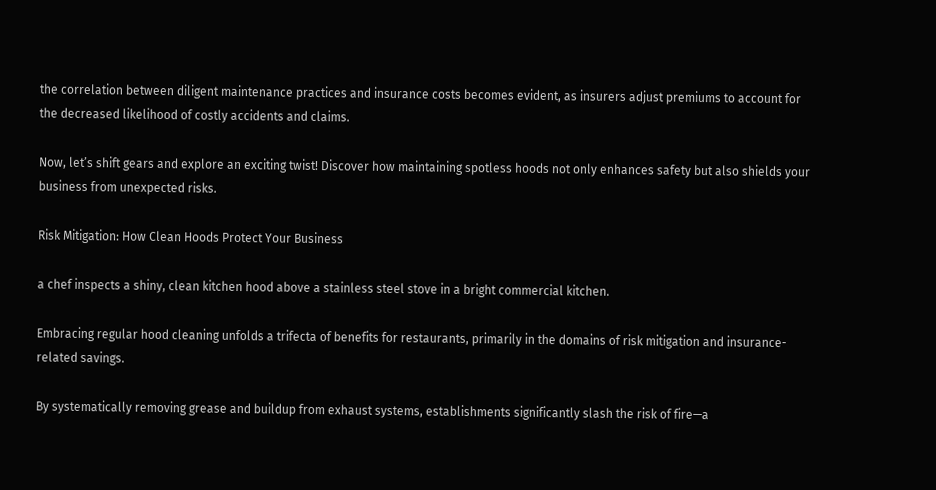the correlation between diligent maintenance practices and insurance costs becomes evident, as insurers adjust premiums to account for the decreased likelihood of costly accidents and claims.

Now, let’s shift gears and explore an exciting twist! Discover how maintaining spotless hoods not only enhances safety but also shields your business from unexpected risks.

Risk Mitigation: How Clean Hoods Protect Your Business

a chef inspects a shiny, clean kitchen hood above a stainless steel stove in a bright commercial kitchen.

Embracing regular hood cleaning unfolds a trifecta of benefits for restaurants, primarily in the domains of risk mitigation and insurance-related savings.

By systematically removing grease and buildup from exhaust systems, establishments significantly slash the risk of fire—a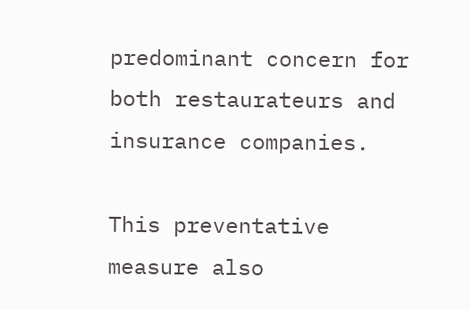predominant concern for both restaurateurs and insurance companies.

This preventative measure also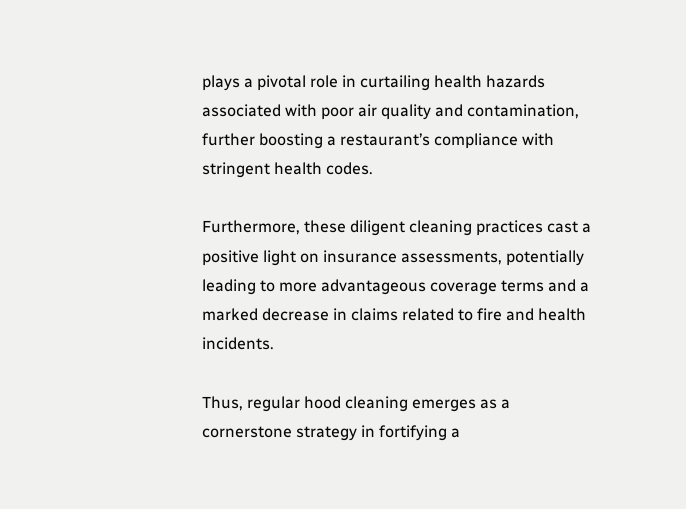plays a pivotal role in curtailing health hazards associated with poor air quality and contamination, further boosting a restaurant’s compliance with stringent health codes.

Furthermore, these diligent cleaning practices cast a positive light on insurance assessments, potentially leading to more advantageous coverage terms and a marked decrease in claims related to fire and health incidents.

Thus, regular hood cleaning emerges as a cornerstone strategy in fortifying a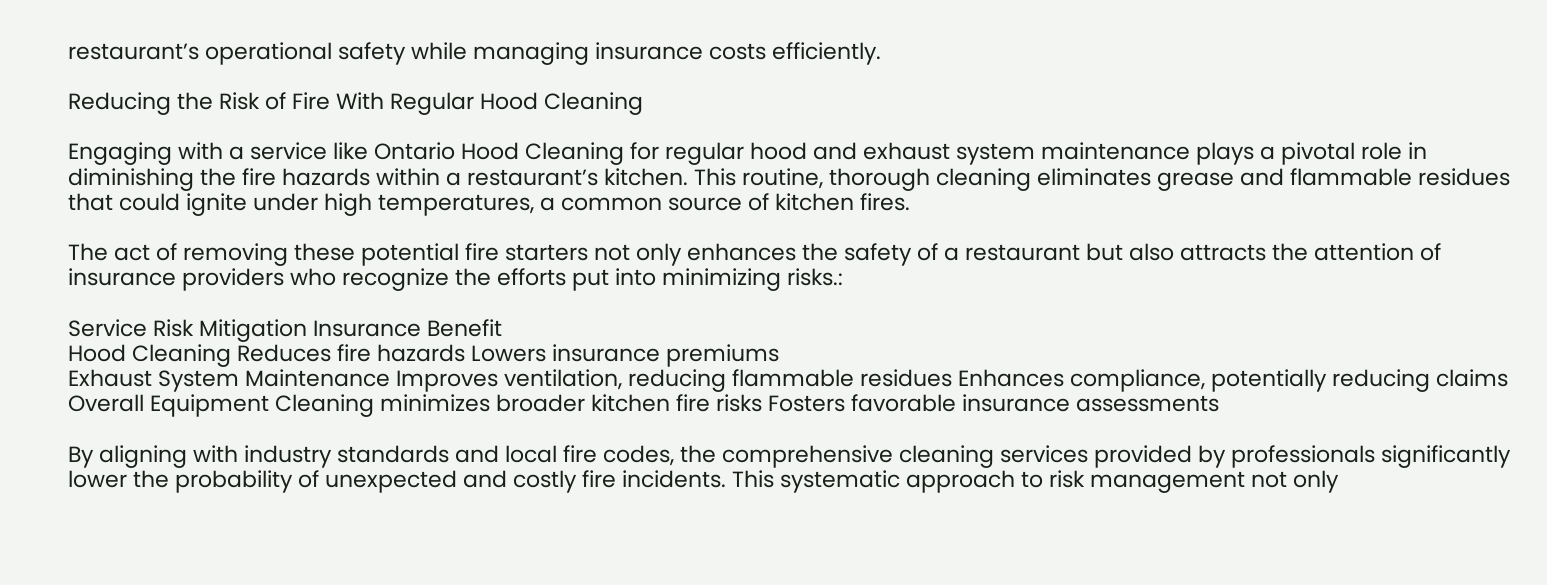restaurant’s operational safety while managing insurance costs efficiently.

Reducing the Risk of Fire With Regular Hood Cleaning

Engaging with a service like Ontario Hood Cleaning for regular hood and exhaust system maintenance plays a pivotal role in diminishing the fire hazards within a restaurant’s kitchen. This routine, thorough cleaning eliminates grease and flammable residues that could ignite under high temperatures, a common source of kitchen fires.

The act of removing these potential fire starters not only enhances the safety of a restaurant but also attracts the attention of insurance providers who recognize the efforts put into minimizing risks.:

Service Risk Mitigation Insurance Benefit
Hood Cleaning Reduces fire hazards Lowers insurance premiums
Exhaust System Maintenance Improves ventilation, reducing flammable residues Enhances compliance, potentially reducing claims
Overall Equipment Cleaning minimizes broader kitchen fire risks Fosters favorable insurance assessments

By aligning with industry standards and local fire codes, the comprehensive cleaning services provided by professionals significantly lower the probability of unexpected and costly fire incidents. This systematic approach to risk management not only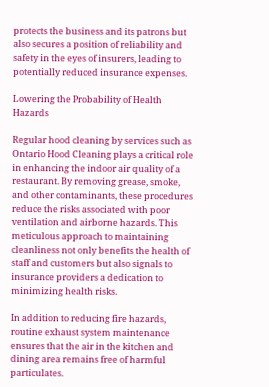protects the business and its patrons but also secures a position of reliability and safety in the eyes of insurers, leading to potentially reduced insurance expenses.

Lowering the Probability of Health Hazards

Regular hood cleaning by services such as Ontario Hood Cleaning plays a critical role in enhancing the indoor air quality of a restaurant. By removing grease, smoke, and other contaminants, these procedures reduce the risks associated with poor ventilation and airborne hazards. This meticulous approach to maintaining cleanliness not only benefits the health of staff and customers but also signals to insurance providers a dedication to minimizing health risks.

In addition to reducing fire hazards, routine exhaust system maintenance ensures that the air in the kitchen and dining area remains free of harmful particulates.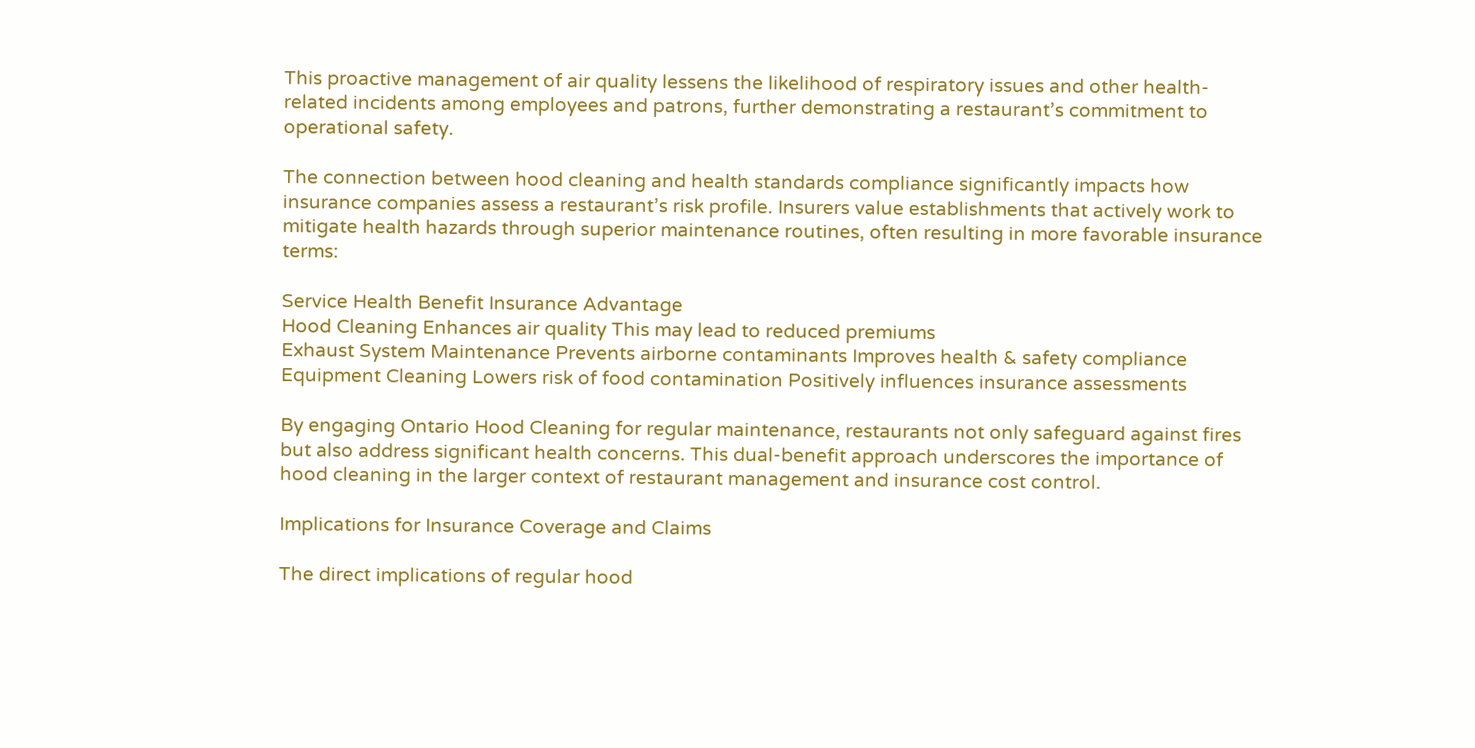This proactive management of air quality lessens the likelihood of respiratory issues and other health-related incidents among employees and patrons, further demonstrating a restaurant’s commitment to operational safety.

The connection between hood cleaning and health standards compliance significantly impacts how insurance companies assess a restaurant’s risk profile. Insurers value establishments that actively work to mitigate health hazards through superior maintenance routines, often resulting in more favorable insurance terms:

Service Health Benefit Insurance Advantage
Hood Cleaning Enhances air quality This may lead to reduced premiums
Exhaust System Maintenance Prevents airborne contaminants Improves health & safety compliance
Equipment Cleaning Lowers risk of food contamination Positively influences insurance assessments

By engaging Ontario Hood Cleaning for regular maintenance, restaurants not only safeguard against fires but also address significant health concerns. This dual-benefit approach underscores the importance of hood cleaning in the larger context of restaurant management and insurance cost control.

Implications for Insurance Coverage and Claims

The direct implications of regular hood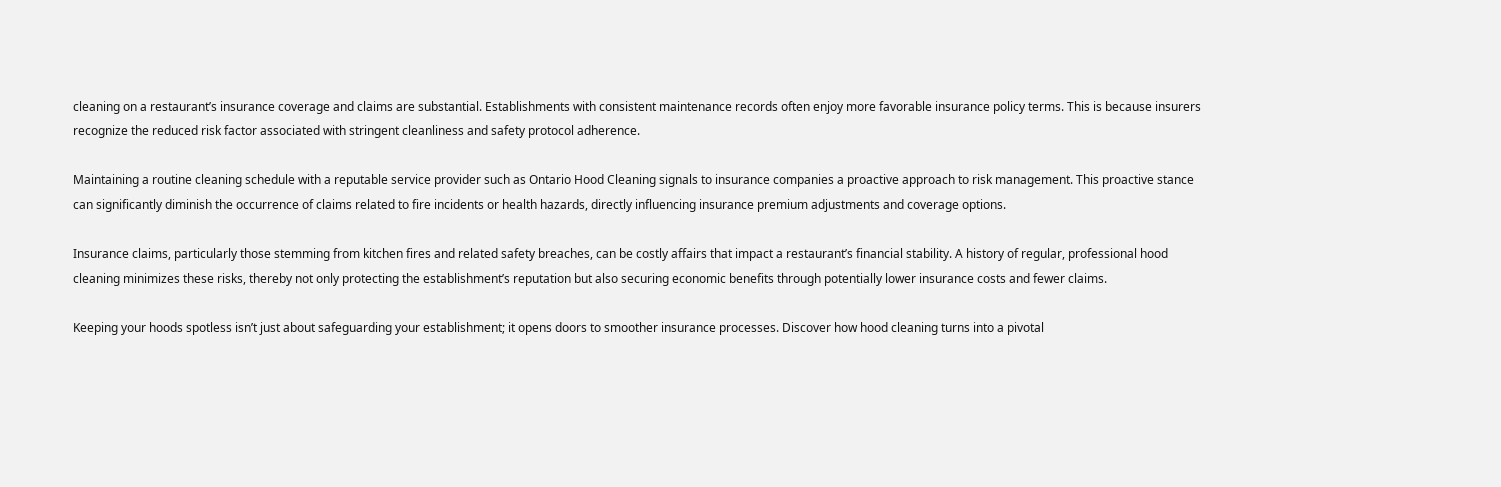cleaning on a restaurant’s insurance coverage and claims are substantial. Establishments with consistent maintenance records often enjoy more favorable insurance policy terms. This is because insurers recognize the reduced risk factor associated with stringent cleanliness and safety protocol adherence.

Maintaining a routine cleaning schedule with a reputable service provider such as Ontario Hood Cleaning signals to insurance companies a proactive approach to risk management. This proactive stance can significantly diminish the occurrence of claims related to fire incidents or health hazards, directly influencing insurance premium adjustments and coverage options.

Insurance claims, particularly those stemming from kitchen fires and related safety breaches, can be costly affairs that impact a restaurant’s financial stability. A history of regular, professional hood cleaning minimizes these risks, thereby not only protecting the establishment’s reputation but also securing economic benefits through potentially lower insurance costs and fewer claims.

Keeping your hoods spotless isn’t just about safeguarding your establishment; it opens doors to smoother insurance processes. Discover how hood cleaning turns into a pivotal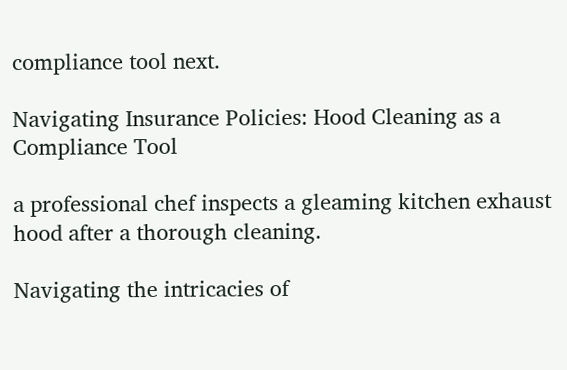compliance tool next.

Navigating Insurance Policies: Hood Cleaning as a Compliance Tool

a professional chef inspects a gleaming kitchen exhaust hood after a thorough cleaning.

Navigating the intricacies of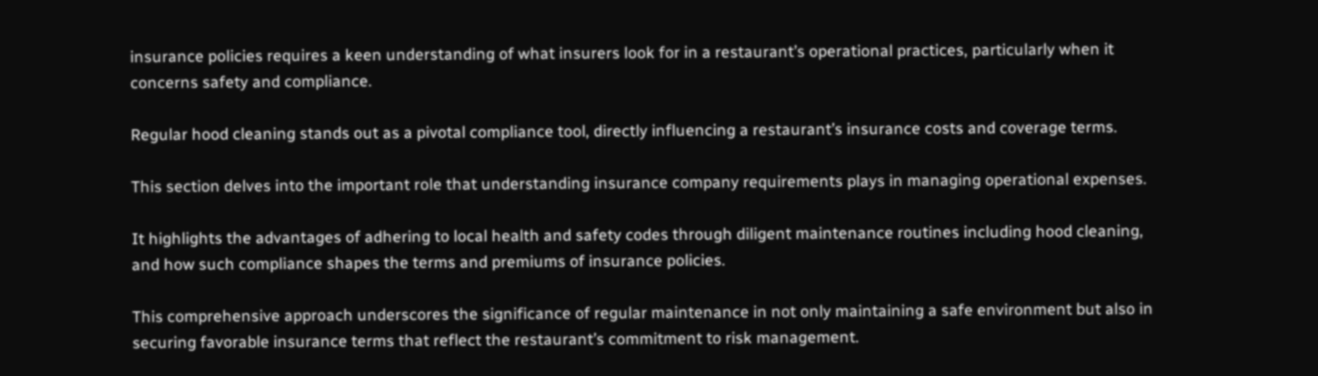insurance policies requires a keen understanding of what insurers look for in a restaurant’s operational practices, particularly when it concerns safety and compliance.

Regular hood cleaning stands out as a pivotal compliance tool, directly influencing a restaurant’s insurance costs and coverage terms.

This section delves into the important role that understanding insurance company requirements plays in managing operational expenses.

It highlights the advantages of adhering to local health and safety codes through diligent maintenance routines including hood cleaning, and how such compliance shapes the terms and premiums of insurance policies.

This comprehensive approach underscores the significance of regular maintenance in not only maintaining a safe environment but also in securing favorable insurance terms that reflect the restaurant’s commitment to risk management.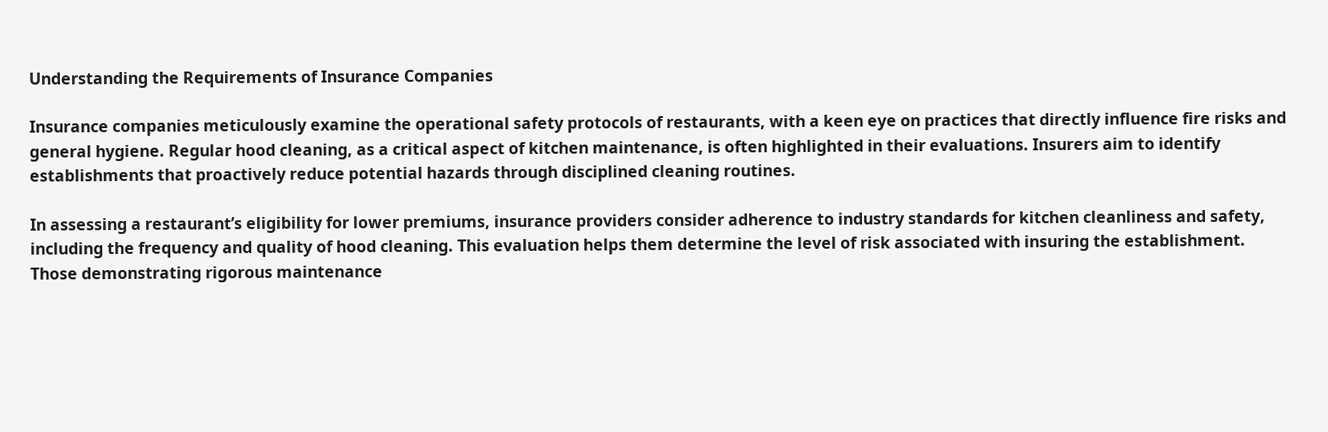Understanding the Requirements of Insurance Companies

Insurance companies meticulously examine the operational safety protocols of restaurants, with a keen eye on practices that directly influence fire risks and general hygiene. Regular hood cleaning, as a critical aspect of kitchen maintenance, is often highlighted in their evaluations. Insurers aim to identify establishments that proactively reduce potential hazards through disciplined cleaning routines.

In assessing a restaurant’s eligibility for lower premiums, insurance providers consider adherence to industry standards for kitchen cleanliness and safety, including the frequency and quality of hood cleaning. This evaluation helps them determine the level of risk associated with insuring the establishment. Those demonstrating rigorous maintenance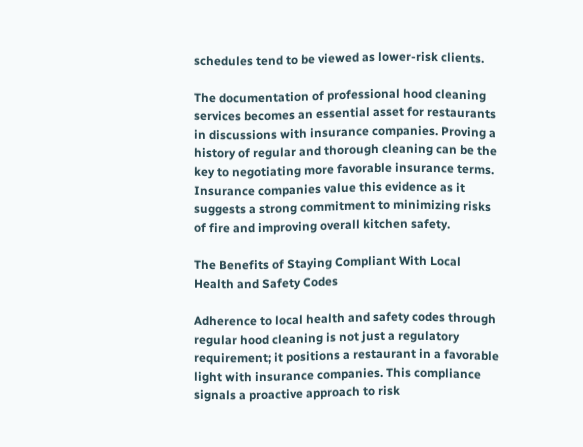schedules tend to be viewed as lower-risk clients.

The documentation of professional hood cleaning services becomes an essential asset for restaurants in discussions with insurance companies. Proving a history of regular and thorough cleaning can be the key to negotiating more favorable insurance terms. Insurance companies value this evidence as it suggests a strong commitment to minimizing risks of fire and improving overall kitchen safety.

The Benefits of Staying Compliant With Local Health and Safety Codes

Adherence to local health and safety codes through regular hood cleaning is not just a regulatory requirement; it positions a restaurant in a favorable light with insurance companies. This compliance signals a proactive approach to risk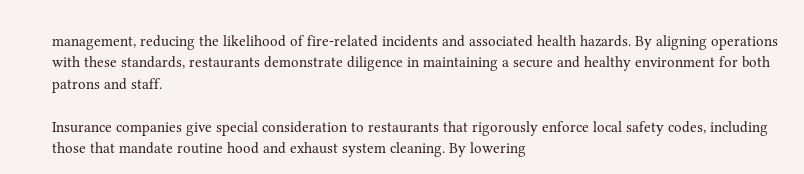management, reducing the likelihood of fire-related incidents and associated health hazards. By aligning operations with these standards, restaurants demonstrate diligence in maintaining a secure and healthy environment for both patrons and staff.

Insurance companies give special consideration to restaurants that rigorously enforce local safety codes, including those that mandate routine hood and exhaust system cleaning. By lowering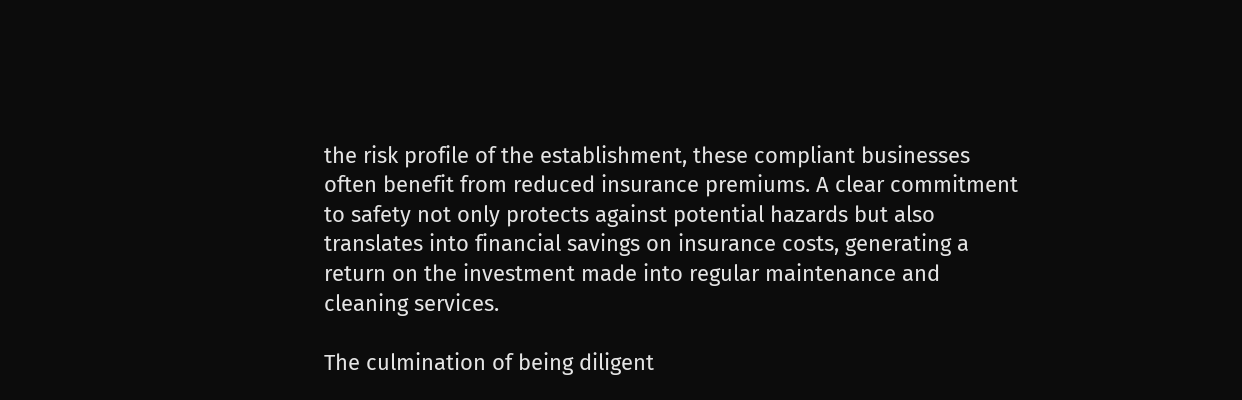the risk profile of the establishment, these compliant businesses often benefit from reduced insurance premiums. A clear commitment to safety not only protects against potential hazards but also translates into financial savings on insurance costs, generating a return on the investment made into regular maintenance and cleaning services.

The culmination of being diligent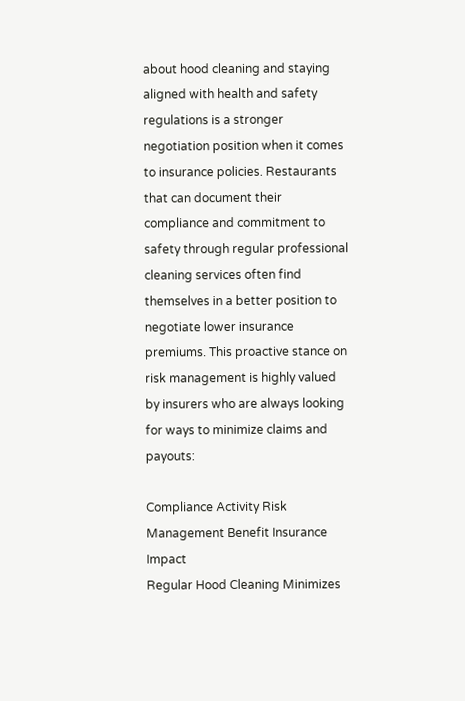about hood cleaning and staying aligned with health and safety regulations is a stronger negotiation position when it comes to insurance policies. Restaurants that can document their compliance and commitment to safety through regular professional cleaning services often find themselves in a better position to negotiate lower insurance premiums. This proactive stance on risk management is highly valued by insurers who are always looking for ways to minimize claims and payouts:

Compliance Activity Risk Management Benefit Insurance Impact
Regular Hood Cleaning Minimizes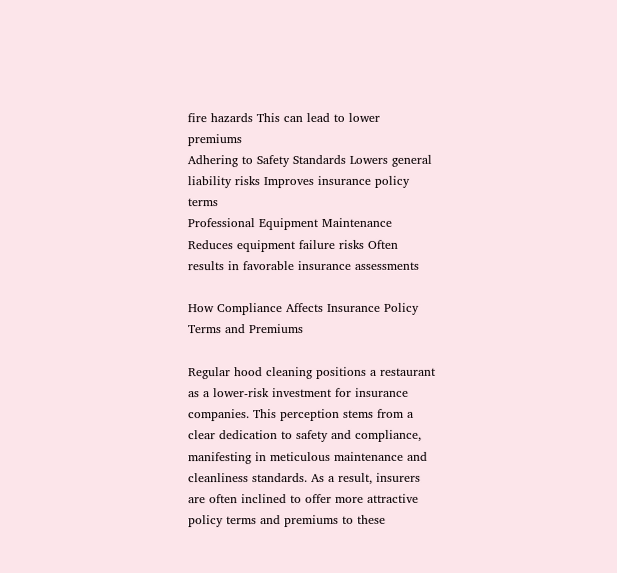fire hazards This can lead to lower premiums
Adhering to Safety Standards Lowers general liability risks Improves insurance policy terms
Professional Equipment Maintenance Reduces equipment failure risks Often results in favorable insurance assessments

How Compliance Affects Insurance Policy Terms and Premiums

Regular hood cleaning positions a restaurant as a lower-risk investment for insurance companies. This perception stems from a clear dedication to safety and compliance, manifesting in meticulous maintenance and cleanliness standards. As a result, insurers are often inclined to offer more attractive policy terms and premiums to these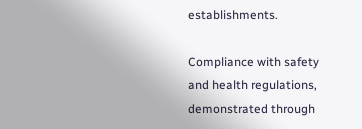establishments.

Compliance with safety and health regulations, demonstrated through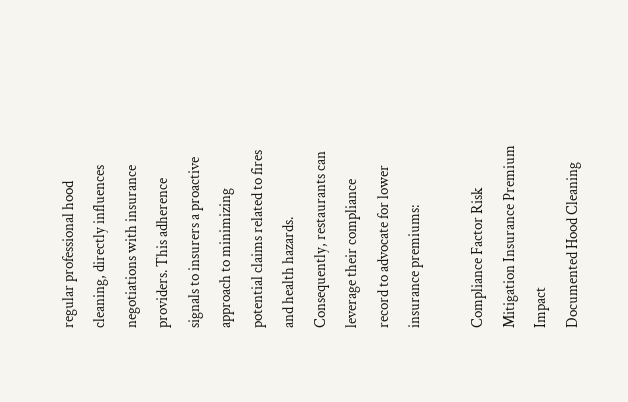regular professional hood cleaning, directly influences negotiations with insurance providers. This adherence signals to insurers a proactive approach to minimizing potential claims related to fires and health hazards. Consequently, restaurants can leverage their compliance record to advocate for lower insurance premiums:

Compliance Factor Risk Mitigation Insurance Premium Impact
Documented Hood Cleaning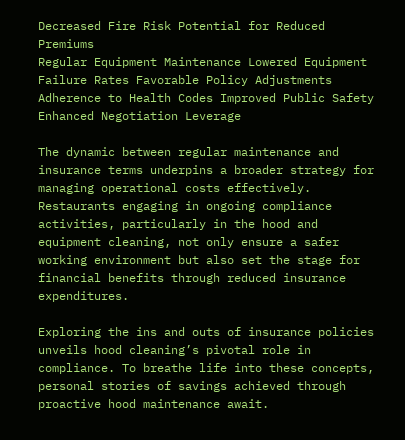Decreased Fire Risk Potential for Reduced Premiums
Regular Equipment Maintenance Lowered Equipment Failure Rates Favorable Policy Adjustments
Adherence to Health Codes Improved Public Safety Enhanced Negotiation Leverage

The dynamic between regular maintenance and insurance terms underpins a broader strategy for managing operational costs effectively. Restaurants engaging in ongoing compliance activities, particularly in the hood and equipment cleaning, not only ensure a safer working environment but also set the stage for financial benefits through reduced insurance expenditures.

Exploring the ins and outs of insurance policies unveils hood cleaning’s pivotal role in compliance. To breathe life into these concepts, personal stories of savings achieved through proactive hood maintenance await.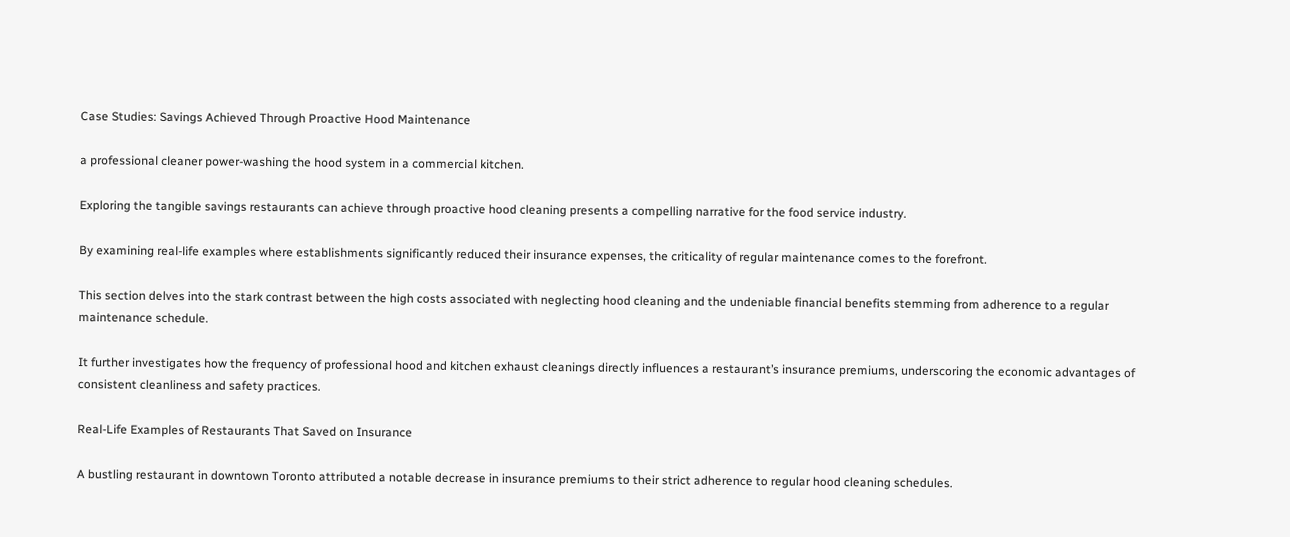Case Studies: Savings Achieved Through Proactive Hood Maintenance

a professional cleaner power-washing the hood system in a commercial kitchen.

Exploring the tangible savings restaurants can achieve through proactive hood cleaning presents a compelling narrative for the food service industry.

By examining real-life examples where establishments significantly reduced their insurance expenses, the criticality of regular maintenance comes to the forefront.

This section delves into the stark contrast between the high costs associated with neglecting hood cleaning and the undeniable financial benefits stemming from adherence to a regular maintenance schedule.

It further investigates how the frequency of professional hood and kitchen exhaust cleanings directly influences a restaurant’s insurance premiums, underscoring the economic advantages of consistent cleanliness and safety practices.

Real-Life Examples of Restaurants That Saved on Insurance

A bustling restaurant in downtown Toronto attributed a notable decrease in insurance premiums to their strict adherence to regular hood cleaning schedules.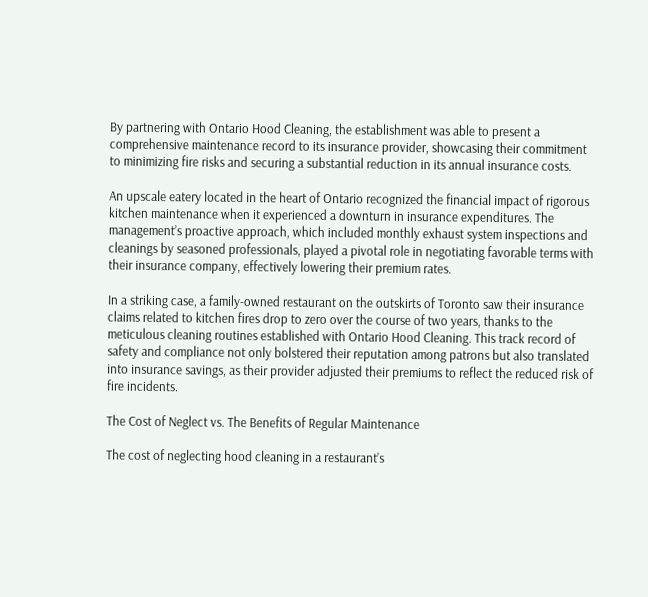By partnering with Ontario Hood Cleaning, the establishment was able to present a comprehensive maintenance record to its insurance provider, showcasing their commitment to minimizing fire risks and securing a substantial reduction in its annual insurance costs.

An upscale eatery located in the heart of Ontario recognized the financial impact of rigorous kitchen maintenance when it experienced a downturn in insurance expenditures. The management’s proactive approach, which included monthly exhaust system inspections and cleanings by seasoned professionals, played a pivotal role in negotiating favorable terms with their insurance company, effectively lowering their premium rates.

In a striking case, a family-owned restaurant on the outskirts of Toronto saw their insurance claims related to kitchen fires drop to zero over the course of two years, thanks to the meticulous cleaning routines established with Ontario Hood Cleaning. This track record of safety and compliance not only bolstered their reputation among patrons but also translated into insurance savings, as their provider adjusted their premiums to reflect the reduced risk of fire incidents.

The Cost of Neglect vs. The Benefits of Regular Maintenance

The cost of neglecting hood cleaning in a restaurant’s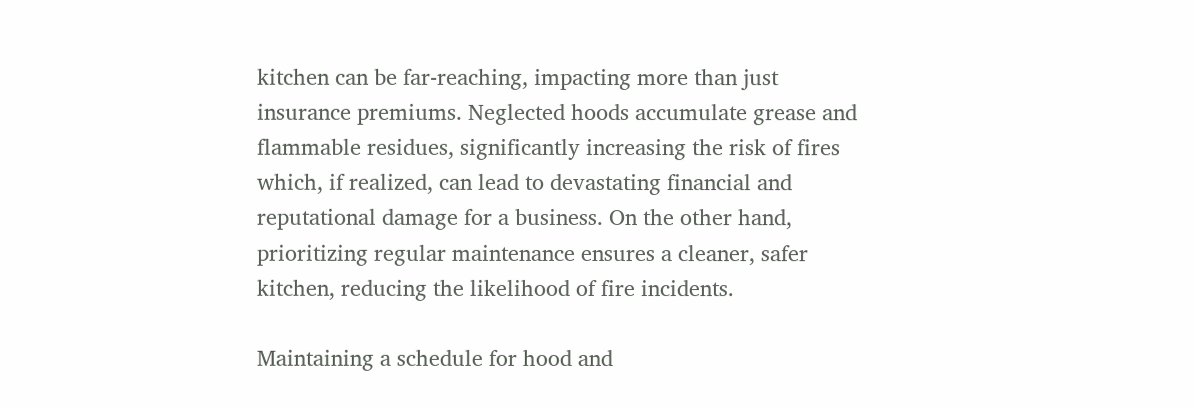kitchen can be far-reaching, impacting more than just insurance premiums. Neglected hoods accumulate grease and flammable residues, significantly increasing the risk of fires which, if realized, can lead to devastating financial and reputational damage for a business. On the other hand, prioritizing regular maintenance ensures a cleaner, safer kitchen, reducing the likelihood of fire incidents.

Maintaining a schedule for hood and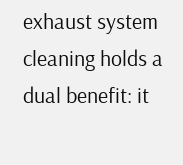exhaust system cleaning holds a dual benefit: it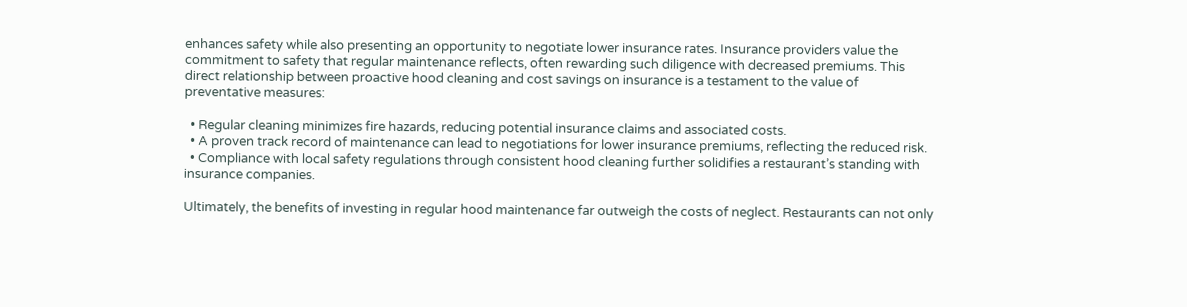enhances safety while also presenting an opportunity to negotiate lower insurance rates. Insurance providers value the commitment to safety that regular maintenance reflects, often rewarding such diligence with decreased premiums. This direct relationship between proactive hood cleaning and cost savings on insurance is a testament to the value of preventative measures:

  • Regular cleaning minimizes fire hazards, reducing potential insurance claims and associated costs.
  • A proven track record of maintenance can lead to negotiations for lower insurance premiums, reflecting the reduced risk.
  • Compliance with local safety regulations through consistent hood cleaning further solidifies a restaurant’s standing with insurance companies.

Ultimately, the benefits of investing in regular hood maintenance far outweigh the costs of neglect. Restaurants can not only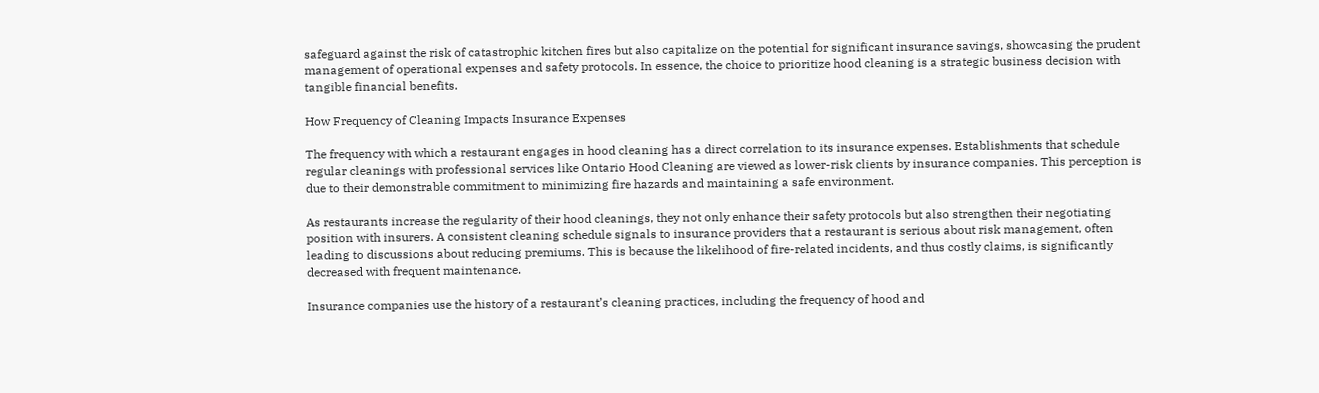safeguard against the risk of catastrophic kitchen fires but also capitalize on the potential for significant insurance savings, showcasing the prudent management of operational expenses and safety protocols. In essence, the choice to prioritize hood cleaning is a strategic business decision with tangible financial benefits.

How Frequency of Cleaning Impacts Insurance Expenses

The frequency with which a restaurant engages in hood cleaning has a direct correlation to its insurance expenses. Establishments that schedule regular cleanings with professional services like Ontario Hood Cleaning are viewed as lower-risk clients by insurance companies. This perception is due to their demonstrable commitment to minimizing fire hazards and maintaining a safe environment.

As restaurants increase the regularity of their hood cleanings, they not only enhance their safety protocols but also strengthen their negotiating position with insurers. A consistent cleaning schedule signals to insurance providers that a restaurant is serious about risk management, often leading to discussions about reducing premiums. This is because the likelihood of fire-related incidents, and thus costly claims, is significantly decreased with frequent maintenance.

Insurance companies use the history of a restaurant’s cleaning practices, including the frequency of hood and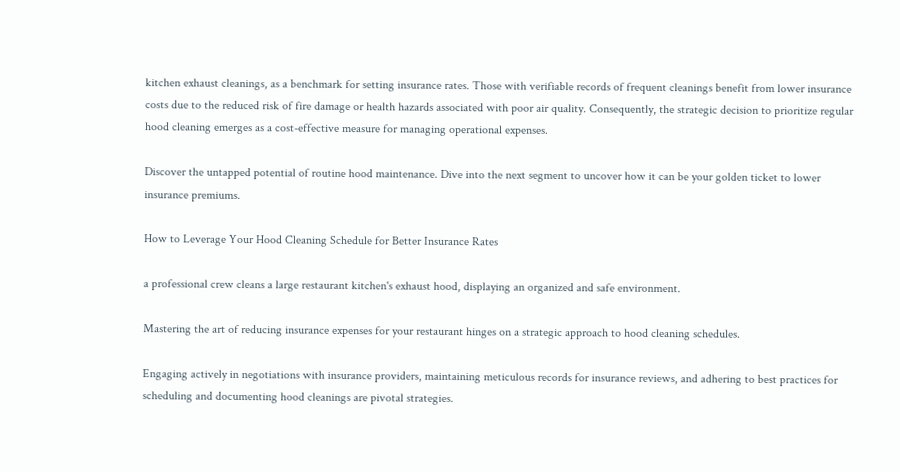kitchen exhaust cleanings, as a benchmark for setting insurance rates. Those with verifiable records of frequent cleanings benefit from lower insurance costs due to the reduced risk of fire damage or health hazards associated with poor air quality. Consequently, the strategic decision to prioritize regular hood cleaning emerges as a cost-effective measure for managing operational expenses.

Discover the untapped potential of routine hood maintenance. Dive into the next segment to uncover how it can be your golden ticket to lower insurance premiums.

How to Leverage Your Hood Cleaning Schedule for Better Insurance Rates

a professional crew cleans a large restaurant kitchen's exhaust hood, displaying an organized and safe environment.

Mastering the art of reducing insurance expenses for your restaurant hinges on a strategic approach to hood cleaning schedules.

Engaging actively in negotiations with insurance providers, maintaining meticulous records for insurance reviews, and adhering to best practices for scheduling and documenting hood cleanings are pivotal strategies.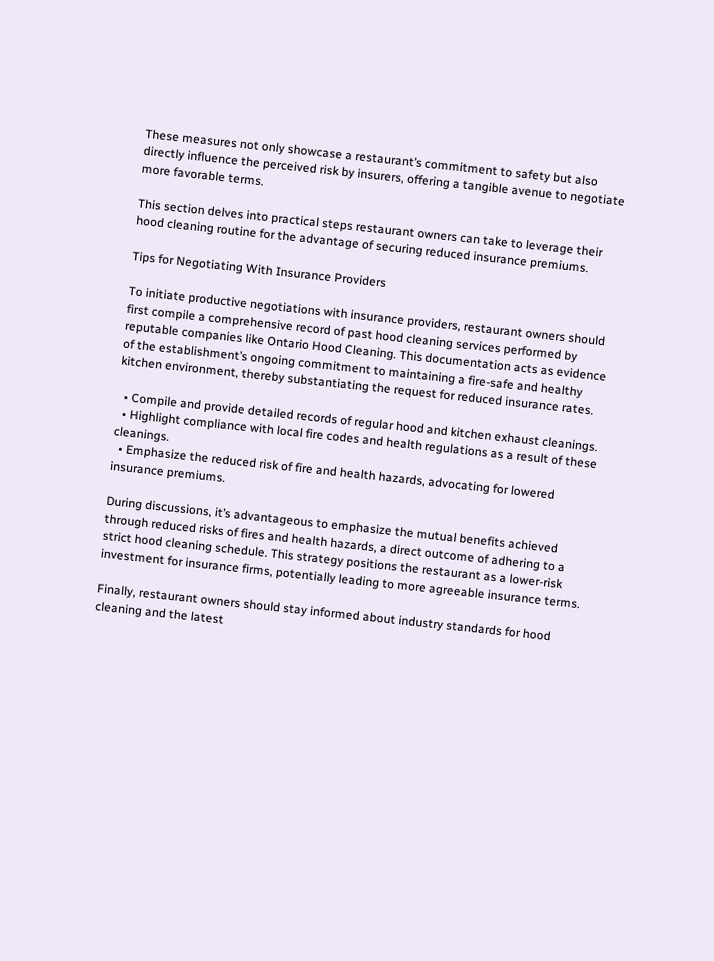These measures not only showcase a restaurant’s commitment to safety but also directly influence the perceived risk by insurers, offering a tangible avenue to negotiate more favorable terms.

This section delves into practical steps restaurant owners can take to leverage their hood cleaning routine for the advantage of securing reduced insurance premiums.

Tips for Negotiating With Insurance Providers

To initiate productive negotiations with insurance providers, restaurant owners should first compile a comprehensive record of past hood cleaning services performed by reputable companies like Ontario Hood Cleaning. This documentation acts as evidence of the establishment’s ongoing commitment to maintaining a fire-safe and healthy kitchen environment, thereby substantiating the request for reduced insurance rates.

  • Compile and provide detailed records of regular hood and kitchen exhaust cleanings.
  • Highlight compliance with local fire codes and health regulations as a result of these cleanings.
  • Emphasize the reduced risk of fire and health hazards, advocating for lowered insurance premiums.

During discussions, it’s advantageous to emphasize the mutual benefits achieved through reduced risks of fires and health hazards, a direct outcome of adhering to a strict hood cleaning schedule. This strategy positions the restaurant as a lower-risk investment for insurance firms, potentially leading to more agreeable insurance terms.

Finally, restaurant owners should stay informed about industry standards for hood cleaning and the latest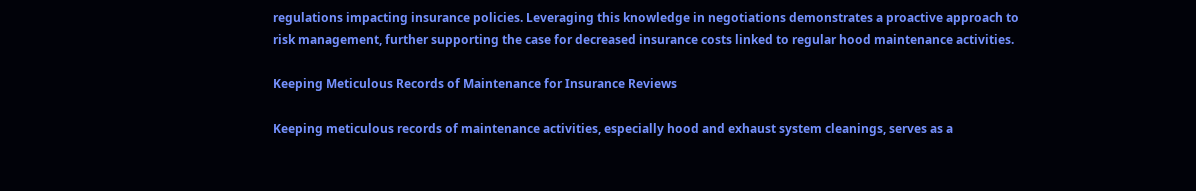regulations impacting insurance policies. Leveraging this knowledge in negotiations demonstrates a proactive approach to risk management, further supporting the case for decreased insurance costs linked to regular hood maintenance activities.

Keeping Meticulous Records of Maintenance for Insurance Reviews

Keeping meticulous records of maintenance activities, especially hood and exhaust system cleanings, serves as a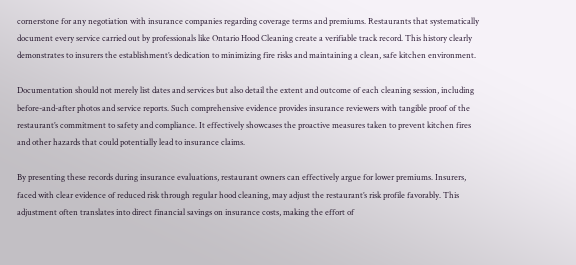cornerstone for any negotiation with insurance companies regarding coverage terms and premiums. Restaurants that systematically document every service carried out by professionals like Ontario Hood Cleaning create a verifiable track record. This history clearly demonstrates to insurers the establishment’s dedication to minimizing fire risks and maintaining a clean, safe kitchen environment.

Documentation should not merely list dates and services but also detail the extent and outcome of each cleaning session, including before-and-after photos and service reports. Such comprehensive evidence provides insurance reviewers with tangible proof of the restaurant’s commitment to safety and compliance. It effectively showcases the proactive measures taken to prevent kitchen fires and other hazards that could potentially lead to insurance claims.

By presenting these records during insurance evaluations, restaurant owners can effectively argue for lower premiums. Insurers, faced with clear evidence of reduced risk through regular hood cleaning, may adjust the restaurant’s risk profile favorably. This adjustment often translates into direct financial savings on insurance costs, making the effort of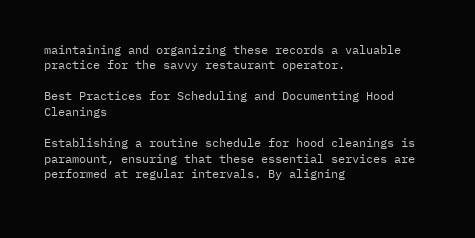maintaining and organizing these records a valuable practice for the savvy restaurant operator.

Best Practices for Scheduling and Documenting Hood Cleanings

Establishing a routine schedule for hood cleanings is paramount, ensuring that these essential services are performed at regular intervals. By aligning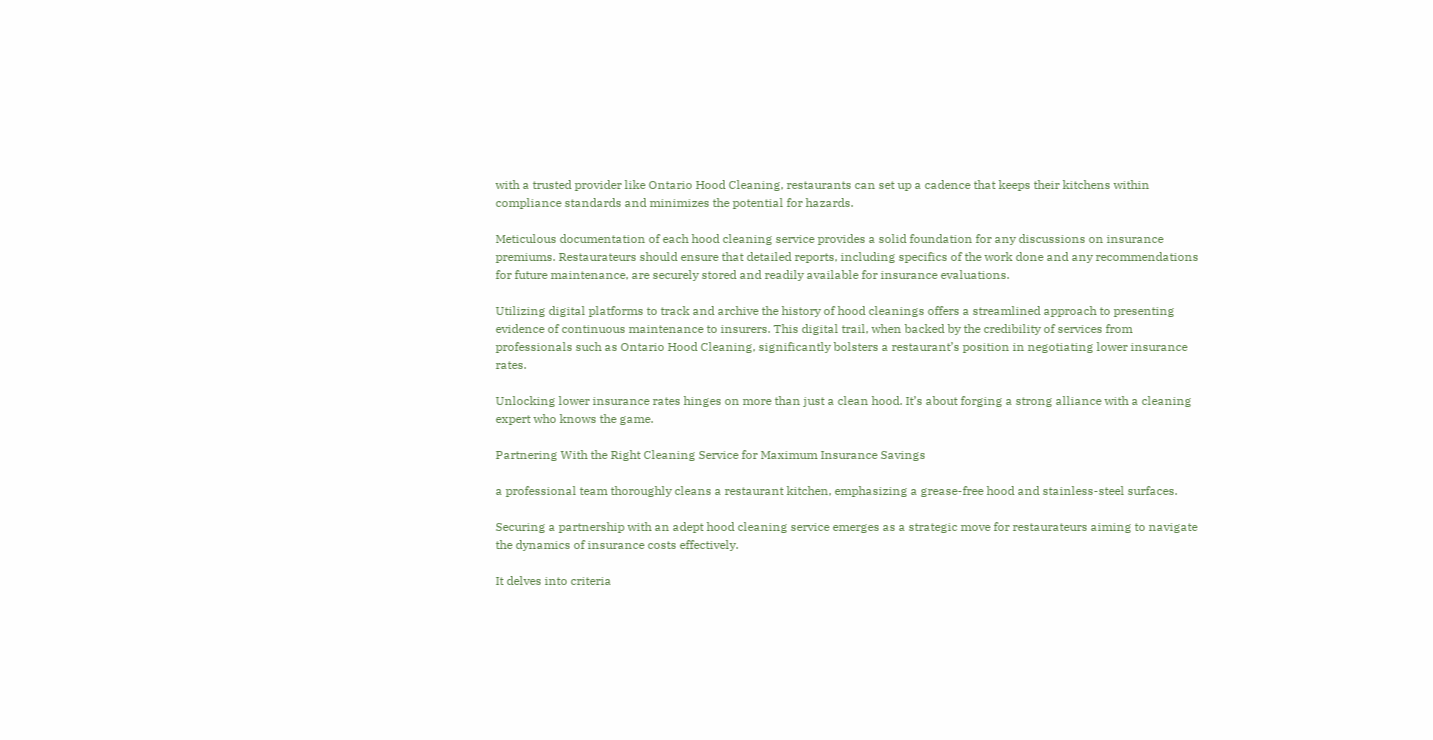with a trusted provider like Ontario Hood Cleaning, restaurants can set up a cadence that keeps their kitchens within compliance standards and minimizes the potential for hazards.

Meticulous documentation of each hood cleaning service provides a solid foundation for any discussions on insurance premiums. Restaurateurs should ensure that detailed reports, including specifics of the work done and any recommendations for future maintenance, are securely stored and readily available for insurance evaluations.

Utilizing digital platforms to track and archive the history of hood cleanings offers a streamlined approach to presenting evidence of continuous maintenance to insurers. This digital trail, when backed by the credibility of services from professionals such as Ontario Hood Cleaning, significantly bolsters a restaurant’s position in negotiating lower insurance rates.

Unlocking lower insurance rates hinges on more than just a clean hood. It’s about forging a strong alliance with a cleaning expert who knows the game.

Partnering With the Right Cleaning Service for Maximum Insurance Savings

a professional team thoroughly cleans a restaurant kitchen, emphasizing a grease-free hood and stainless-steel surfaces.

Securing a partnership with an adept hood cleaning service emerges as a strategic move for restaurateurs aiming to navigate the dynamics of insurance costs effectively.

It delves into criteria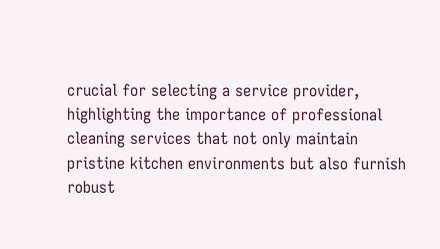crucial for selecting a service provider, highlighting the importance of professional cleaning services that not only maintain pristine kitchen environments but also furnish robust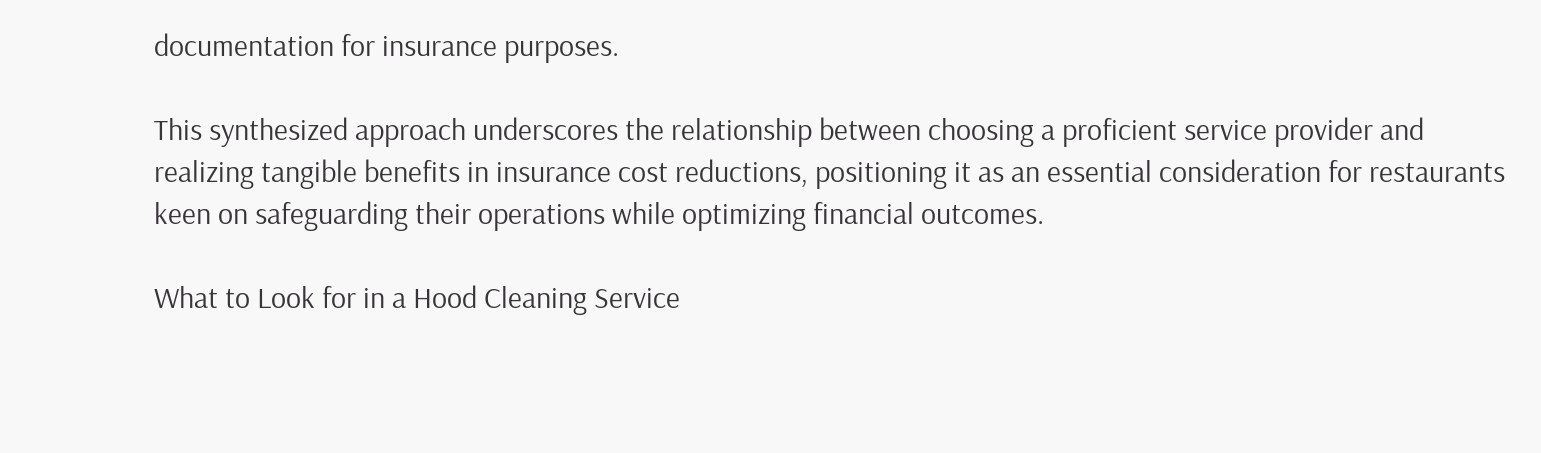documentation for insurance purposes.

This synthesized approach underscores the relationship between choosing a proficient service provider and realizing tangible benefits in insurance cost reductions, positioning it as an essential consideration for restaurants keen on safeguarding their operations while optimizing financial outcomes.

What to Look for in a Hood Cleaning Service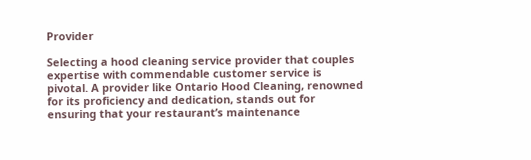Provider

Selecting a hood cleaning service provider that couples expertise with commendable customer service is pivotal. A provider like Ontario Hood Cleaning, renowned for its proficiency and dedication, stands out for ensuring that your restaurant’s maintenance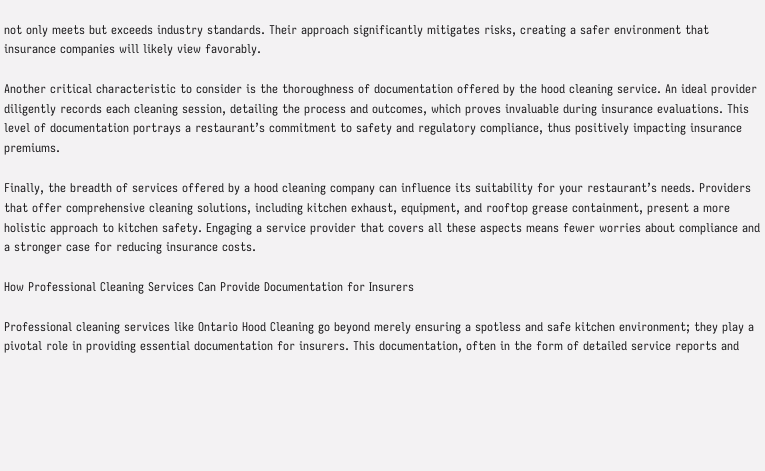not only meets but exceeds industry standards. Their approach significantly mitigates risks, creating a safer environment that insurance companies will likely view favorably.

Another critical characteristic to consider is the thoroughness of documentation offered by the hood cleaning service. An ideal provider diligently records each cleaning session, detailing the process and outcomes, which proves invaluable during insurance evaluations. This level of documentation portrays a restaurant’s commitment to safety and regulatory compliance, thus positively impacting insurance premiums.

Finally, the breadth of services offered by a hood cleaning company can influence its suitability for your restaurant’s needs. Providers that offer comprehensive cleaning solutions, including kitchen exhaust, equipment, and rooftop grease containment, present a more holistic approach to kitchen safety. Engaging a service provider that covers all these aspects means fewer worries about compliance and a stronger case for reducing insurance costs.

How Professional Cleaning Services Can Provide Documentation for Insurers

Professional cleaning services like Ontario Hood Cleaning go beyond merely ensuring a spotless and safe kitchen environment; they play a pivotal role in providing essential documentation for insurers. This documentation, often in the form of detailed service reports and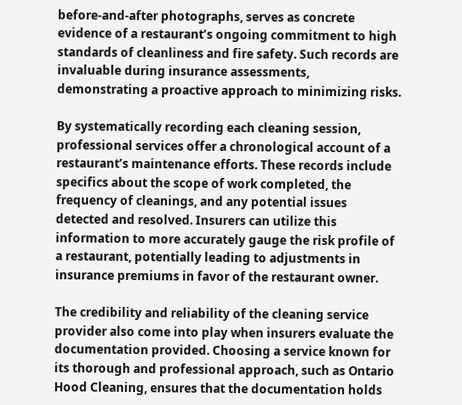before-and-after photographs, serves as concrete evidence of a restaurant’s ongoing commitment to high standards of cleanliness and fire safety. Such records are invaluable during insurance assessments, demonstrating a proactive approach to minimizing risks.

By systematically recording each cleaning session, professional services offer a chronological account of a restaurant’s maintenance efforts. These records include specifics about the scope of work completed, the frequency of cleanings, and any potential issues detected and resolved. Insurers can utilize this information to more accurately gauge the risk profile of a restaurant, potentially leading to adjustments in insurance premiums in favor of the restaurant owner.

The credibility and reliability of the cleaning service provider also come into play when insurers evaluate the documentation provided. Choosing a service known for its thorough and professional approach, such as Ontario Hood Cleaning, ensures that the documentation holds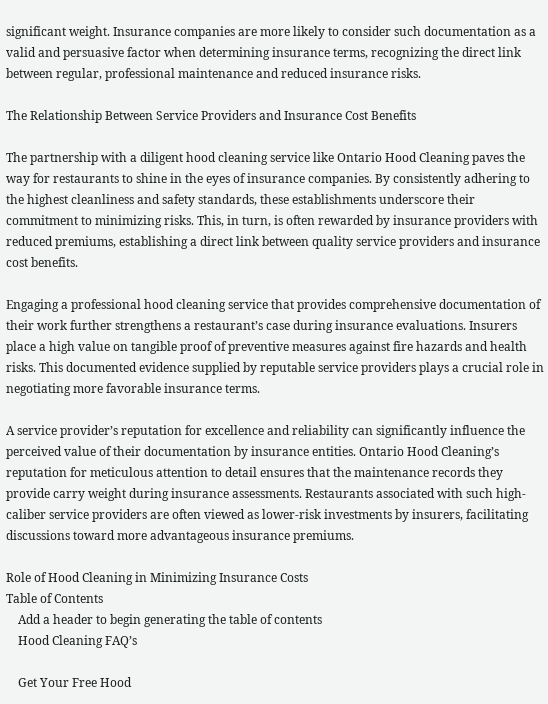significant weight. Insurance companies are more likely to consider such documentation as a valid and persuasive factor when determining insurance terms, recognizing the direct link between regular, professional maintenance and reduced insurance risks.

The Relationship Between Service Providers and Insurance Cost Benefits

The partnership with a diligent hood cleaning service like Ontario Hood Cleaning paves the way for restaurants to shine in the eyes of insurance companies. By consistently adhering to the highest cleanliness and safety standards, these establishments underscore their commitment to minimizing risks. This, in turn, is often rewarded by insurance providers with reduced premiums, establishing a direct link between quality service providers and insurance cost benefits.

Engaging a professional hood cleaning service that provides comprehensive documentation of their work further strengthens a restaurant’s case during insurance evaluations. Insurers place a high value on tangible proof of preventive measures against fire hazards and health risks. This documented evidence supplied by reputable service providers plays a crucial role in negotiating more favorable insurance terms.

A service provider’s reputation for excellence and reliability can significantly influence the perceived value of their documentation by insurance entities. Ontario Hood Cleaning’s reputation for meticulous attention to detail ensures that the maintenance records they provide carry weight during insurance assessments. Restaurants associated with such high-caliber service providers are often viewed as lower-risk investments by insurers, facilitating discussions toward more advantageous insurance premiums.

Role of Hood Cleaning in Minimizing Insurance Costs
Table of Contents
    Add a header to begin generating the table of contents
    Hood Cleaning FAQ’s

    Get Your Free Hood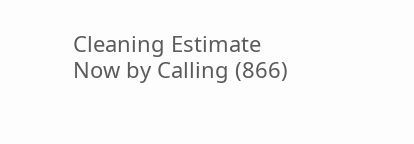Cleaning Estimate Now by Calling (866)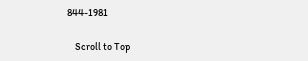844-1981

    Scroll to Top